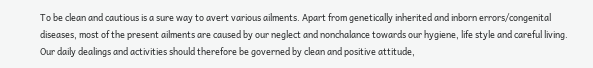To be clean and cautious is a sure way to avert various ailments. Apart from genetically inherited and inborn errors/congenital diseases, most of the present ailments are caused by our neglect and nonchalance towards our hygiene, life style and careful living. Our daily dealings and activities should therefore be governed by clean and positive attitude,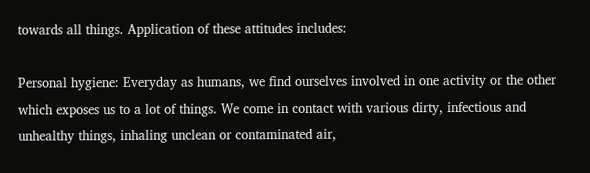towards all things. Application of these attitudes includes:

Personal hygiene: Everyday as humans, we find ourselves involved in one activity or the other which exposes us to a lot of things. We come in contact with various dirty, infectious and unhealthy things, inhaling unclean or contaminated air,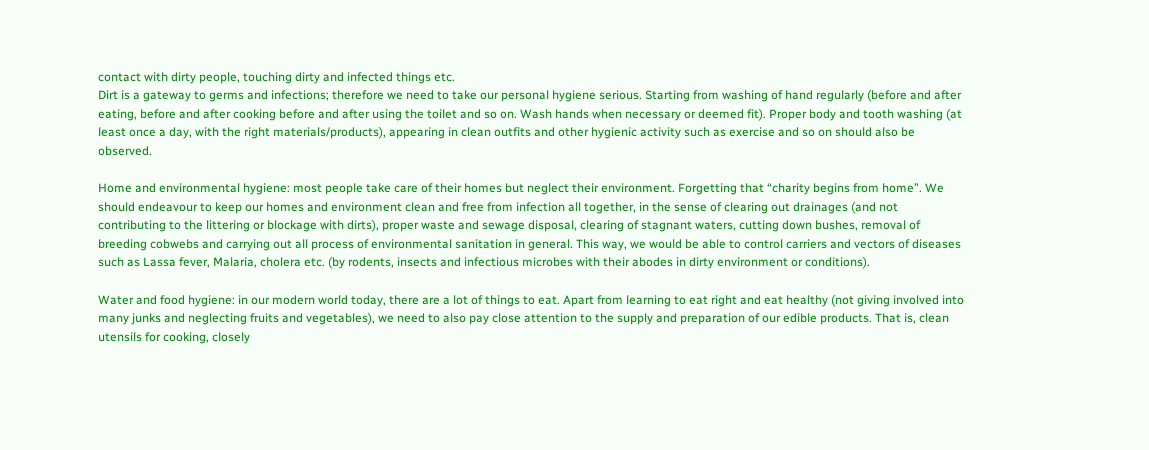contact with dirty people, touching dirty and infected things etc.
Dirt is a gateway to germs and infections; therefore we need to take our personal hygiene serious. Starting from washing of hand regularly (before and after eating, before and after cooking before and after using the toilet and so on. Wash hands when necessary or deemed fit). Proper body and tooth washing (at least once a day, with the right materials/products), appearing in clean outfits and other hygienic activity such as exercise and so on should also be observed.

Home and environmental hygiene: most people take care of their homes but neglect their environment. Forgetting that “charity begins from home”. We should endeavour to keep our homes and environment clean and free from infection all together, in the sense of clearing out drainages (and not contributing to the littering or blockage with dirts), proper waste and sewage disposal, clearing of stagnant waters, cutting down bushes, removal of breeding cobwebs and carrying out all process of environmental sanitation in general. This way, we would be able to control carriers and vectors of diseases such as Lassa fever, Malaria, cholera etc. (by rodents, insects and infectious microbes with their abodes in dirty environment or conditions).

Water and food hygiene: in our modern world today, there are a lot of things to eat. Apart from learning to eat right and eat healthy (not giving involved into many junks and neglecting fruits and vegetables), we need to also pay close attention to the supply and preparation of our edible products. That is, clean utensils for cooking, closely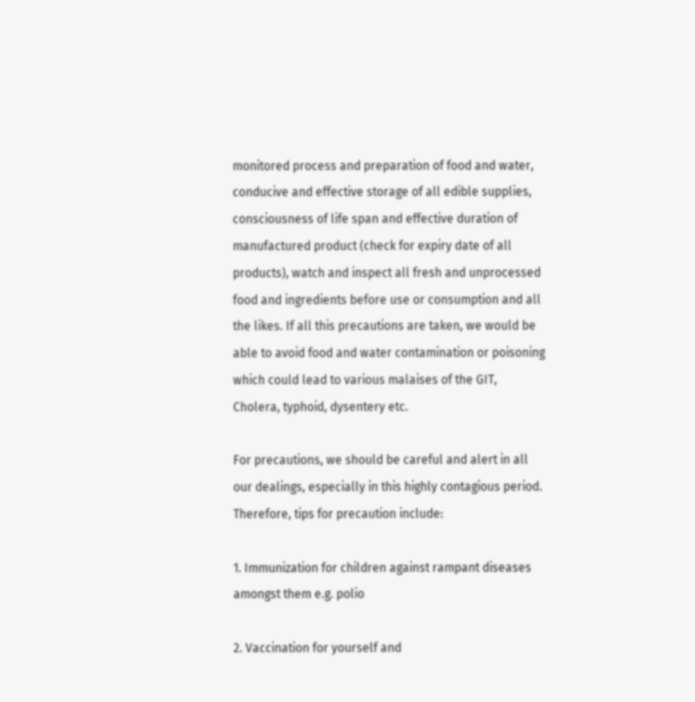monitored process and preparation of food and water, conducive and effective storage of all edible supplies, consciousness of life span and effective duration of manufactured product (check for expiry date of all products), watch and inspect all fresh and unprocessed food and ingredients before use or consumption and all the likes. If all this precautions are taken, we would be able to avoid food and water contamination or poisoning which could lead to various malaises of the GIT, Cholera, typhoid, dysentery etc.

For precautions, we should be careful and alert in all our dealings, especially in this highly contagious period. Therefore, tips for precaution include:

1. Immunization for children against rampant diseases amongst them e.g. polio

2. Vaccination for yourself and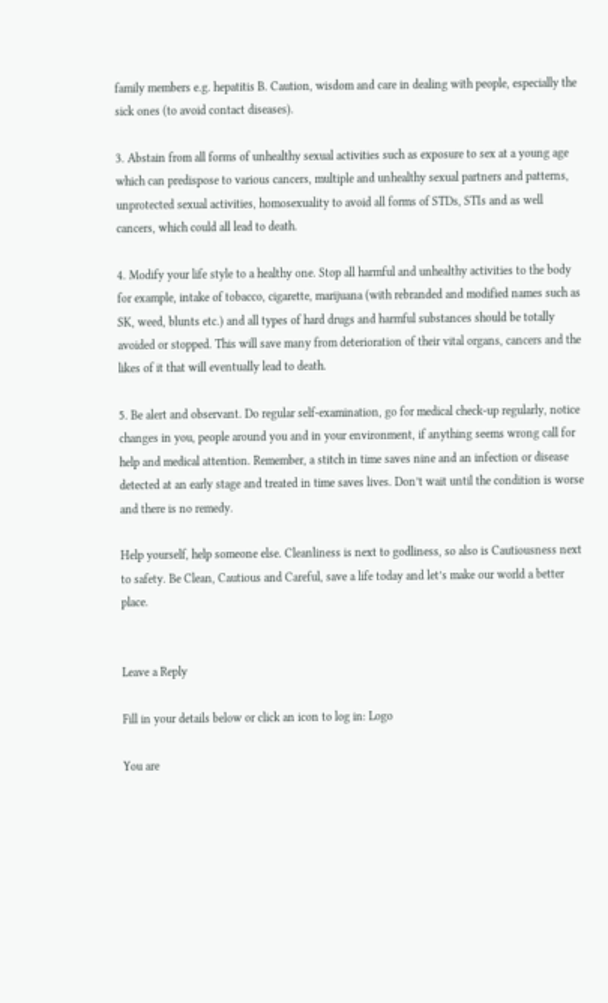family members e.g. hepatitis B. Caution, wisdom and care in dealing with people, especially the sick ones (to avoid contact diseases).

3. Abstain from all forms of unhealthy sexual activities such as exposure to sex at a young age which can predispose to various cancers, multiple and unhealthy sexual partners and patterns, unprotected sexual activities, homosexuality to avoid all forms of STDs, STIs and as well cancers, which could all lead to death.

4. Modify your life style to a healthy one. Stop all harmful and unhealthy activities to the body for example, intake of tobacco, cigarette, marijuana (with rebranded and modified names such as SK, weed, blunts etc.) and all types of hard drugs and harmful substances should be totally avoided or stopped. This will save many from deterioration of their vital organs, cancers and the likes of it that will eventually lead to death.

5. Be alert and observant. Do regular self-examination, go for medical check-up regularly, notice changes in you, people around you and in your environment, if anything seems wrong call for help and medical attention. Remember, a stitch in time saves nine and an infection or disease detected at an early stage and treated in time saves lives. Don’t wait until the condition is worse and there is no remedy.

Help yourself, help someone else. Cleanliness is next to godliness, so also is Cautiousness next to safety. Be Clean, Cautious and Careful, save a life today and let’s make our world a better place.


Leave a Reply

Fill in your details below or click an icon to log in: Logo

You are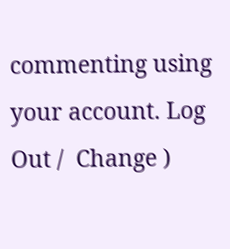commenting using your account. Log Out /  Change )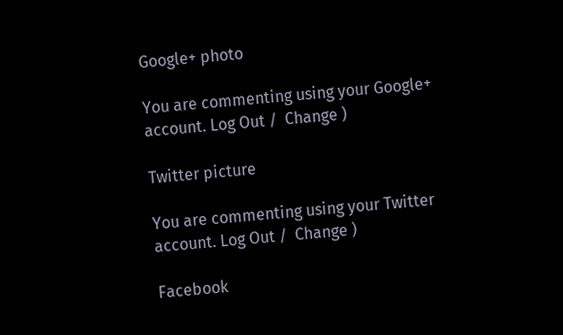Google+ photo

You are commenting using your Google+ account. Log Out /  Change )

Twitter picture

You are commenting using your Twitter account. Log Out /  Change )

Facebook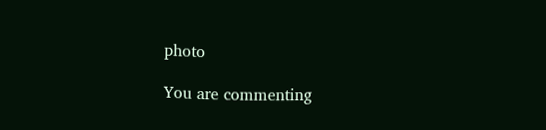photo

You are commenting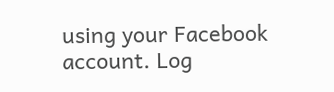using your Facebook account. Log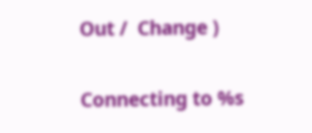Out /  Change )


Connecting to %s